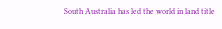South Australia has led the world in land title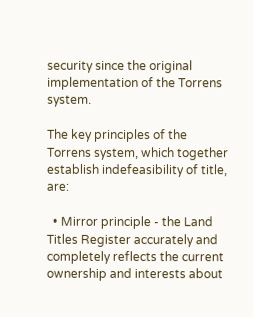security since the original implementation of the Torrens system.

The key principles of the Torrens system, which together establish indefeasibility of title, are:

  • Mirror principle - the Land Titles Register accurately and completely reflects the current ownership and interests about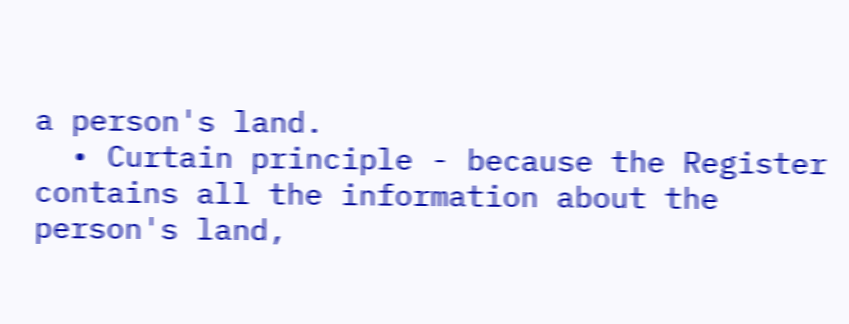a person's land.
  • Curtain principle - because the Register contains all the information about the person's land,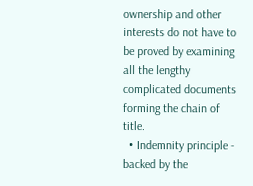ownership and other interests do not have to be proved by examining all the lengthy complicated documents forming the chain of title.
  • Indemnity principle - backed by the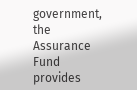government, the Assurance Fund provides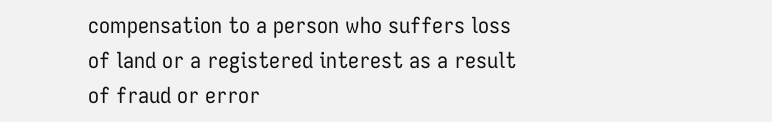compensation to a person who suffers loss of land or a registered interest as a result of fraud or error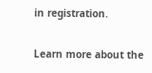in registration.

Learn more about the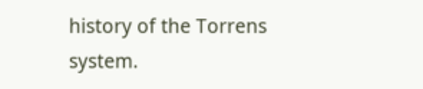history of the Torrens system.